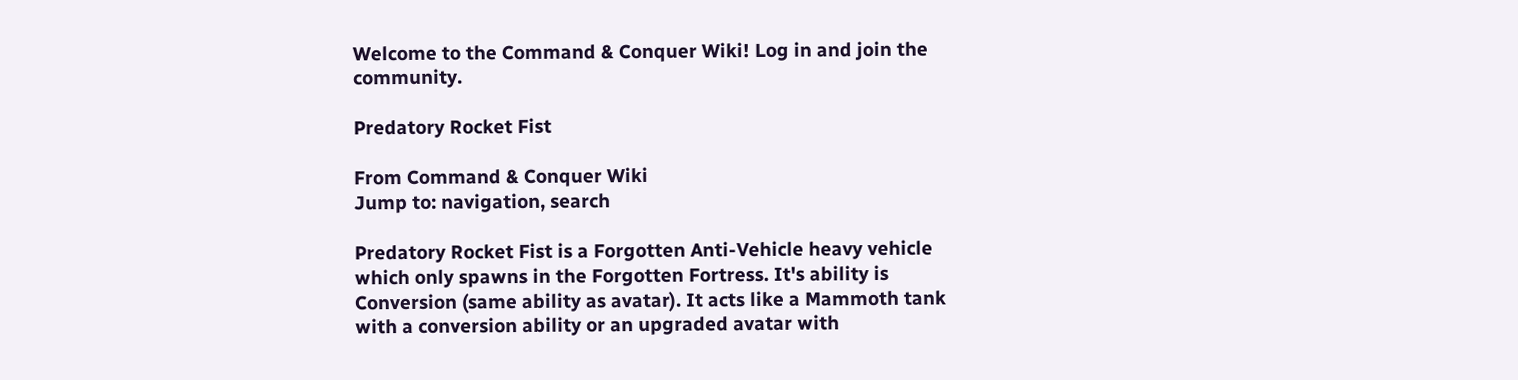Welcome to the Command & Conquer Wiki! Log in and join the community.

Predatory Rocket Fist

From Command & Conquer Wiki
Jump to: navigation, search

Predatory Rocket Fist is a Forgotten Anti-Vehicle heavy vehicle which only spawns in the Forgotten Fortress. It's ability is Conversion (same ability as avatar). It acts like a Mammoth tank with a conversion ability or an upgraded avatar with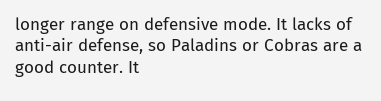longer range on defensive mode. It lacks of anti-air defense, so Paladins or Cobras are a good counter. It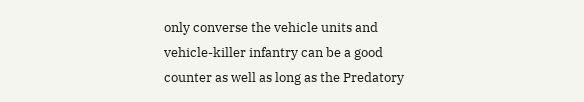only converse the vehicle units and vehicle-killer infantry can be a good counter as well as long as the Predatory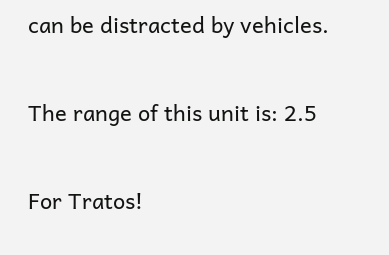can be distracted by vehicles.

The range of this unit is: 2.5

For Tratos!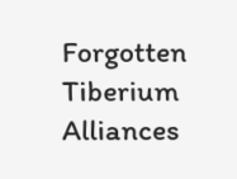Forgotten Tiberium Alliances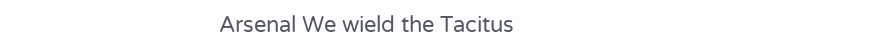Arsenal We wield the Tacitus